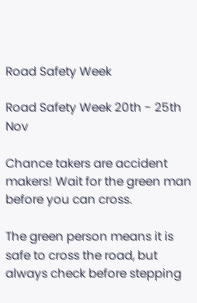Road Safety Week

Road Safety Week 20th - 25th Nov

Chance takers are accident makers! Wait for the green man before you can cross.

The green person means it is safe to cross the road, but always check before stepping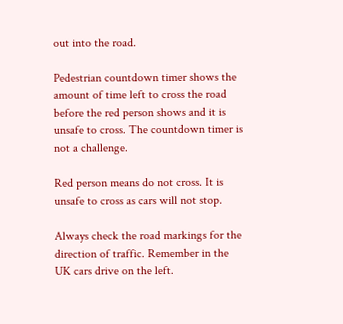out into the road.

Pedestrian countdown timer shows the amount of time left to cross the road before the red person shows and it is unsafe to cross. The countdown timer is not a challenge.

Red person means do not cross. It is unsafe to cross as cars will not stop.

Always check the road markings for the direction of traffic. Remember in the UK cars drive on the left.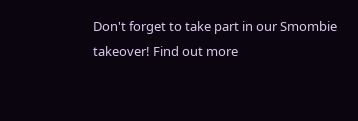Don't forget to take part in our Smombie takeover! Find out more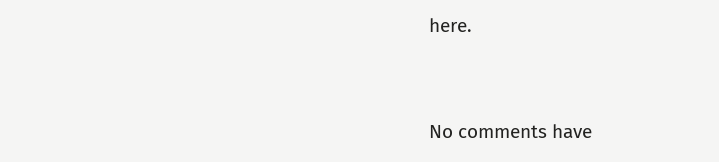here.



No comments have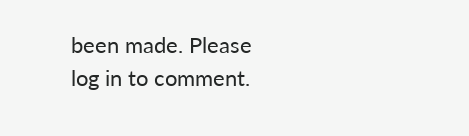been made. Please log in to comment.